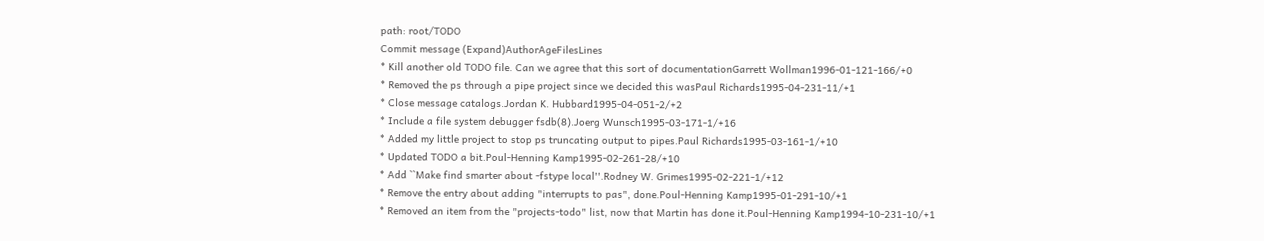path: root/TODO
Commit message (Expand)AuthorAgeFilesLines
* Kill another old TODO file. Can we agree that this sort of documentationGarrett Wollman1996-01-121-166/+0
* Removed the ps through a pipe project since we decided this wasPaul Richards1995-04-231-11/+1
* Close message catalogs.Jordan K. Hubbard1995-04-051-2/+2
* Include a file system debugger fsdb(8).Joerg Wunsch1995-03-171-1/+16
* Added my little project to stop ps truncating output to pipes.Paul Richards1995-03-161-1/+10
* Updated TODO a bit.Poul-Henning Kamp1995-02-261-28/+10
* Add ``Make find smarter about -fstype local''.Rodney W. Grimes1995-02-221-1/+12
* Remove the entry about adding "interrupts to pas", done.Poul-Henning Kamp1995-01-291-10/+1
* Removed an item from the "projects-todo" list, now that Martin has done it.Poul-Henning Kamp1994-10-231-10/+1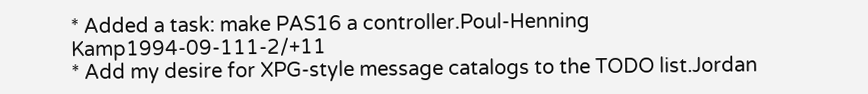* Added a task: make PAS16 a controller.Poul-Henning Kamp1994-09-111-2/+11
* Add my desire for XPG-style message catalogs to the TODO list.Jordan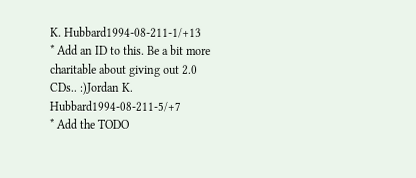K. Hubbard1994-08-211-1/+13
* Add an ID to this. Be a bit more charitable about giving out 2.0 CDs.. :)Jordan K. Hubbard1994-08-211-5/+7
* Add the TODO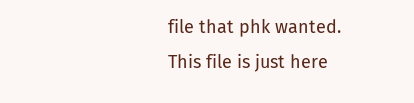file that phk wanted. This file is just here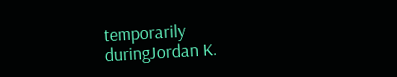temporarily duringJordan K.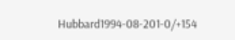Hubbard1994-08-201-0/+154